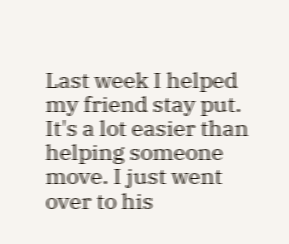Last week I helped my friend stay put. It's a lot easier than helping someone move. I just went over to his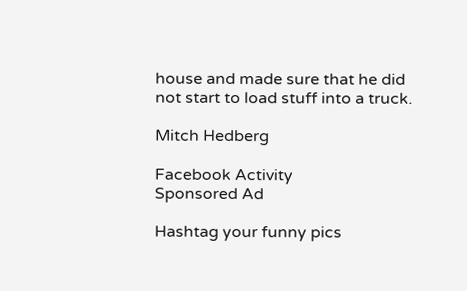house and made sure that he did not start to load stuff into a truck.

Mitch Hedberg

Facebook Activity
Sponsored Ad

Hashtag your funny pics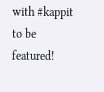with #kappit to be featured!